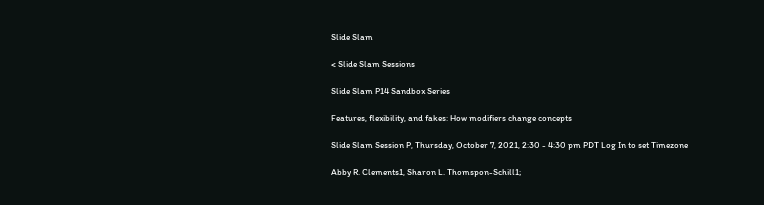Slide Slam

< Slide Slam Sessions

Slide Slam P14 Sandbox Series

Features, flexibility, and fakes: How modifiers change concepts

Slide Slam Session P, Thursday, October 7, 2021, 2:30 - 4:30 pm PDT Log In to set Timezone

Abby R. Clements1, Sharon L. Thomspon-Schill1;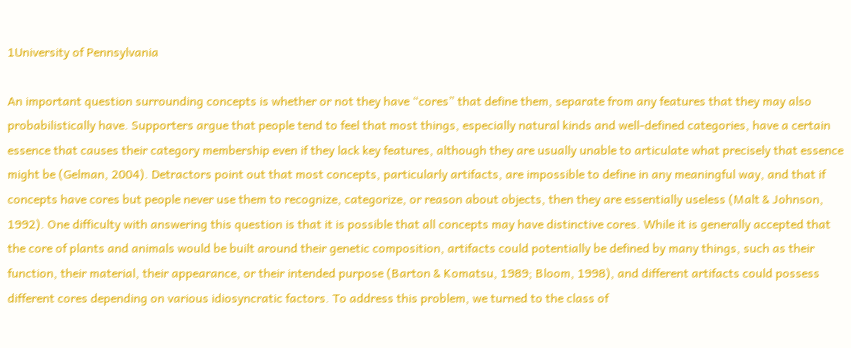1University of Pennsylvania

An important question surrounding concepts is whether or not they have “cores” that define them, separate from any features that they may also probabilistically have. Supporters argue that people tend to feel that most things, especially natural kinds and well-defined categories, have a certain essence that causes their category membership even if they lack key features, although they are usually unable to articulate what precisely that essence might be (Gelman, 2004). Detractors point out that most concepts, particularly artifacts, are impossible to define in any meaningful way, and that if concepts have cores but people never use them to recognize, categorize, or reason about objects, then they are essentially useless (Malt & Johnson, 1992). One difficulty with answering this question is that it is possible that all concepts may have distinctive cores. While it is generally accepted that the core of plants and animals would be built around their genetic composition, artifacts could potentially be defined by many things, such as their function, their material, their appearance, or their intended purpose (Barton & Komatsu, 1989; Bloom, 1998), and different artifacts could possess different cores depending on various idiosyncratic factors. To address this problem, we turned to the class of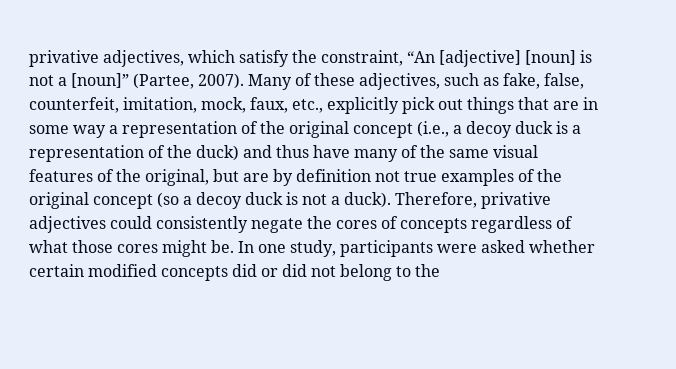privative adjectives, which satisfy the constraint, “An [adjective] [noun] is not a [noun]” (Partee, 2007). Many of these adjectives, such as fake, false, counterfeit, imitation, mock, faux, etc., explicitly pick out things that are in some way a representation of the original concept (i.e., a decoy duck is a representation of the duck) and thus have many of the same visual features of the original, but are by definition not true examples of the original concept (so a decoy duck is not a duck). Therefore, privative adjectives could consistently negate the cores of concepts regardless of what those cores might be. In one study, participants were asked whether certain modified concepts did or did not belong to the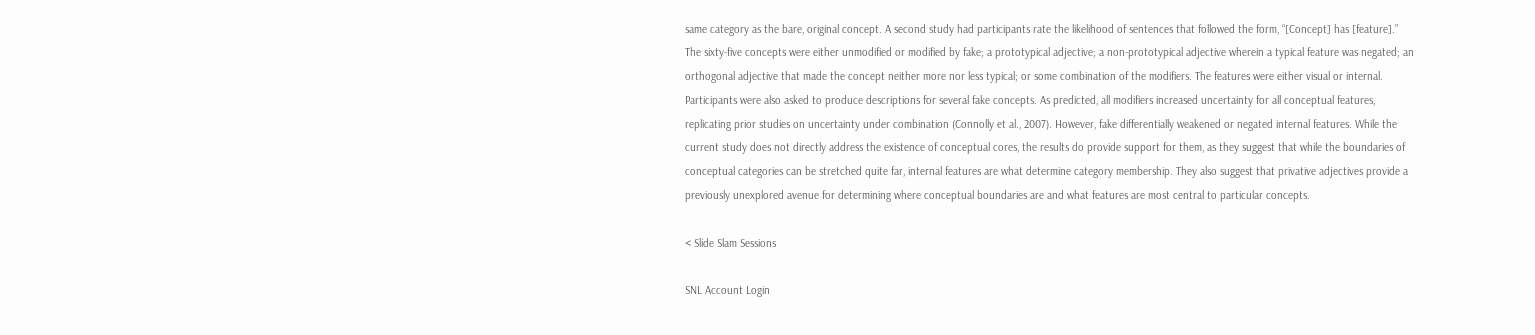same category as the bare, original concept. A second study had participants rate the likelihood of sentences that followed the form, “[Concept] has [feature].” The sixty-five concepts were either unmodified or modified by fake; a prototypical adjective; a non-prototypical adjective wherein a typical feature was negated; an orthogonal adjective that made the concept neither more nor less typical; or some combination of the modifiers. The features were either visual or internal. Participants were also asked to produce descriptions for several fake concepts. As predicted, all modifiers increased uncertainty for all conceptual features, replicating prior studies on uncertainty under combination (Connolly et al., 2007). However, fake differentially weakened or negated internal features. While the current study does not directly address the existence of conceptual cores, the results do provide support for them, as they suggest that while the boundaries of conceptual categories can be stretched quite far, internal features are what determine category membership. They also suggest that privative adjectives provide a previously unexplored avenue for determining where conceptual boundaries are and what features are most central to particular concepts.

< Slide Slam Sessions

SNL Account Login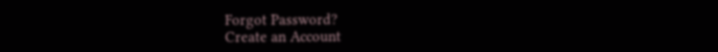Forgot Password?
Create an Account